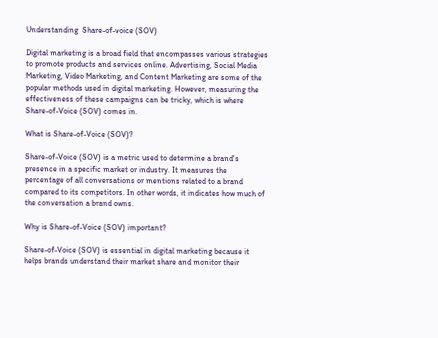Understanding  Share-of-voice (SOV)

Digital marketing is a broad field that encompasses various strategies to promote products and services online. Advertising, Social Media Marketing, Video Marketing, and Content Marketing are some of the popular methods used in digital marketing. However, measuring the effectiveness of these campaigns can be tricky, which is where Share-of-Voice (SOV) comes in.

What is Share-of-Voice (SOV)?

Share-of-Voice (SOV) is a metric used to determine a brand's presence in a specific market or industry. It measures the percentage of all conversations or mentions related to a brand compared to its competitors. In other words, it indicates how much of the conversation a brand owns.

Why is Share-of-Voice (SOV) important?

Share-of-Voice (SOV) is essential in digital marketing because it helps brands understand their market share and monitor their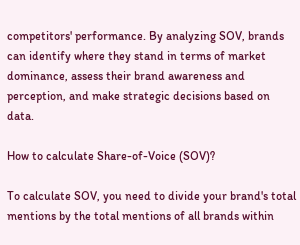competitors' performance. By analyzing SOV, brands can identify where they stand in terms of market dominance, assess their brand awareness and perception, and make strategic decisions based on data.

How to calculate Share-of-Voice (SOV)?

To calculate SOV, you need to divide your brand's total mentions by the total mentions of all brands within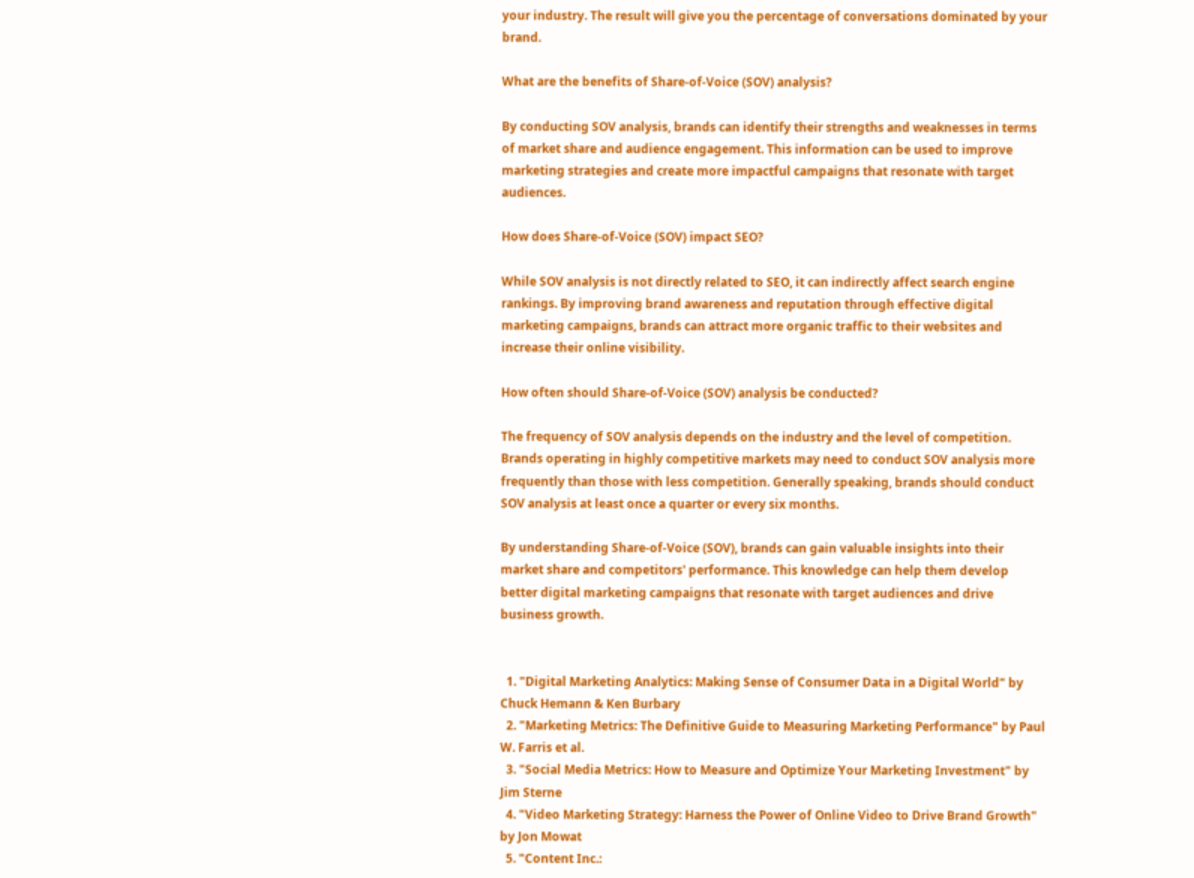your industry. The result will give you the percentage of conversations dominated by your brand.

What are the benefits of Share-of-Voice (SOV) analysis?

By conducting SOV analysis, brands can identify their strengths and weaknesses in terms of market share and audience engagement. This information can be used to improve marketing strategies and create more impactful campaigns that resonate with target audiences.

How does Share-of-Voice (SOV) impact SEO?

While SOV analysis is not directly related to SEO, it can indirectly affect search engine rankings. By improving brand awareness and reputation through effective digital marketing campaigns, brands can attract more organic traffic to their websites and increase their online visibility.

How often should Share-of-Voice (SOV) analysis be conducted?

The frequency of SOV analysis depends on the industry and the level of competition. Brands operating in highly competitive markets may need to conduct SOV analysis more frequently than those with less competition. Generally speaking, brands should conduct SOV analysis at least once a quarter or every six months.

By understanding Share-of-Voice (SOV), brands can gain valuable insights into their market share and competitors' performance. This knowledge can help them develop better digital marketing campaigns that resonate with target audiences and drive business growth.


  1. "Digital Marketing Analytics: Making Sense of Consumer Data in a Digital World" by Chuck Hemann & Ken Burbary
  2. "Marketing Metrics: The Definitive Guide to Measuring Marketing Performance" by Paul W. Farris et al.
  3. "Social Media Metrics: How to Measure and Optimize Your Marketing Investment" by Jim Sterne
  4. "Video Marketing Strategy: Harness the Power of Online Video to Drive Brand Growth" by Jon Mowat
  5. "Content Inc.: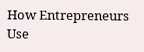How Entrepreneurs Use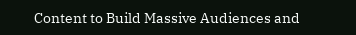Content to Build Massive Audiences and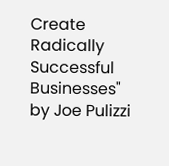Create Radically Successful Businesses" by Joe Pulizzi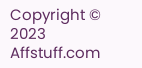Copyright © 2023 Affstuff.com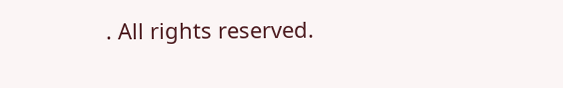. All rights reserved.